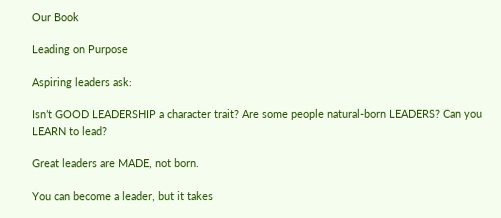Our Book

Leading on Purpose

Aspiring leaders ask:

Isn’t GOOD LEADERSHIP a character trait? Are some people natural-born LEADERS? Can you LEARN to lead?

Great leaders are MADE, not born.

You can become a leader, but it takes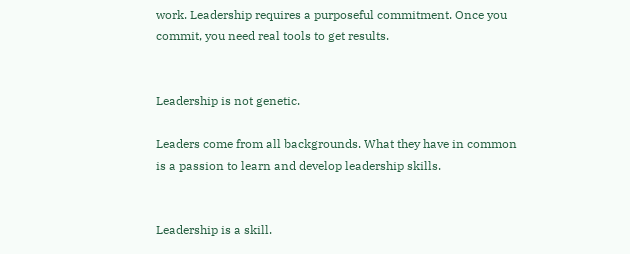work. Leadership requires a purposeful commitment. Once you commit, you need real tools to get results.


Leadership is not genetic.

Leaders come from all backgrounds. What they have in common is a passion to learn and develop leadership skills.


Leadership is a skill.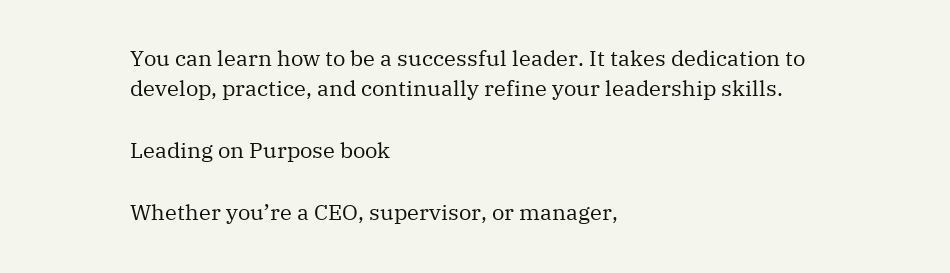You can learn how to be a successful leader. It takes dedication to develop, practice, and continually refine your leadership skills.

Leading on Purpose book

Whether you’re a CEO, supervisor, or manager,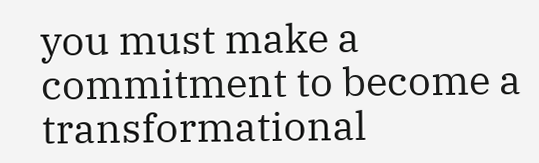you must make a commitment to become a transformational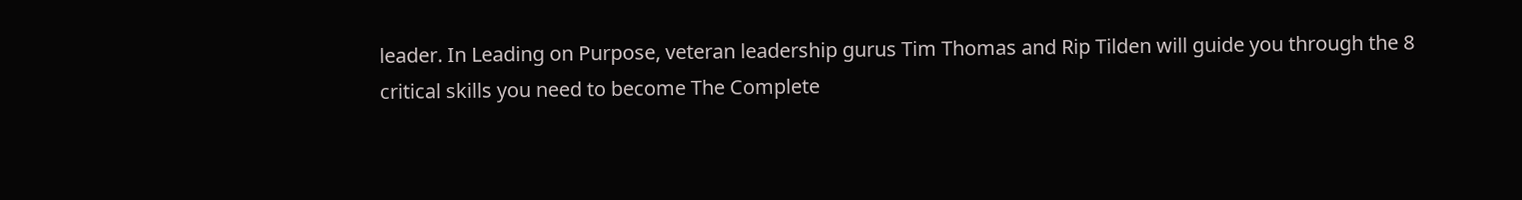leader. In Leading on Purpose, veteran leadership gurus Tim Thomas and Rip Tilden will guide you through the 8 critical skills you need to become The Complete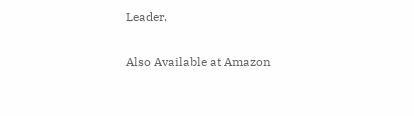Leader.

Also Available at Amazon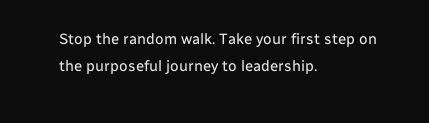Stop the random walk. Take your first step on the purposeful journey to leadership.